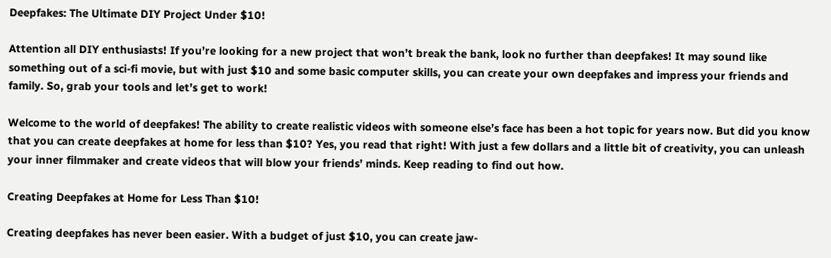Deepfakes: The Ultimate DIY Project Under $10!

Attention all DIY enthusiasts! If you’re looking for a new project that won’t break the bank, look no further than deepfakes! It may sound like something out of a sci-fi movie, but with just $10 and some basic computer skills, you can create your own deepfakes and impress your friends and family. So, grab your tools and let’s get to work!

Welcome to the world of deepfakes! The ability to create realistic videos with someone else’s face has been a hot topic for years now. But did you know that you can create deepfakes at home for less than $10? Yes, you read that right! With just a few dollars and a little bit of creativity, you can unleash your inner filmmaker and create videos that will blow your friends’ minds. Keep reading to find out how.

Creating Deepfakes at Home for Less Than $10!

Creating deepfakes has never been easier. With a budget of just $10, you can create jaw-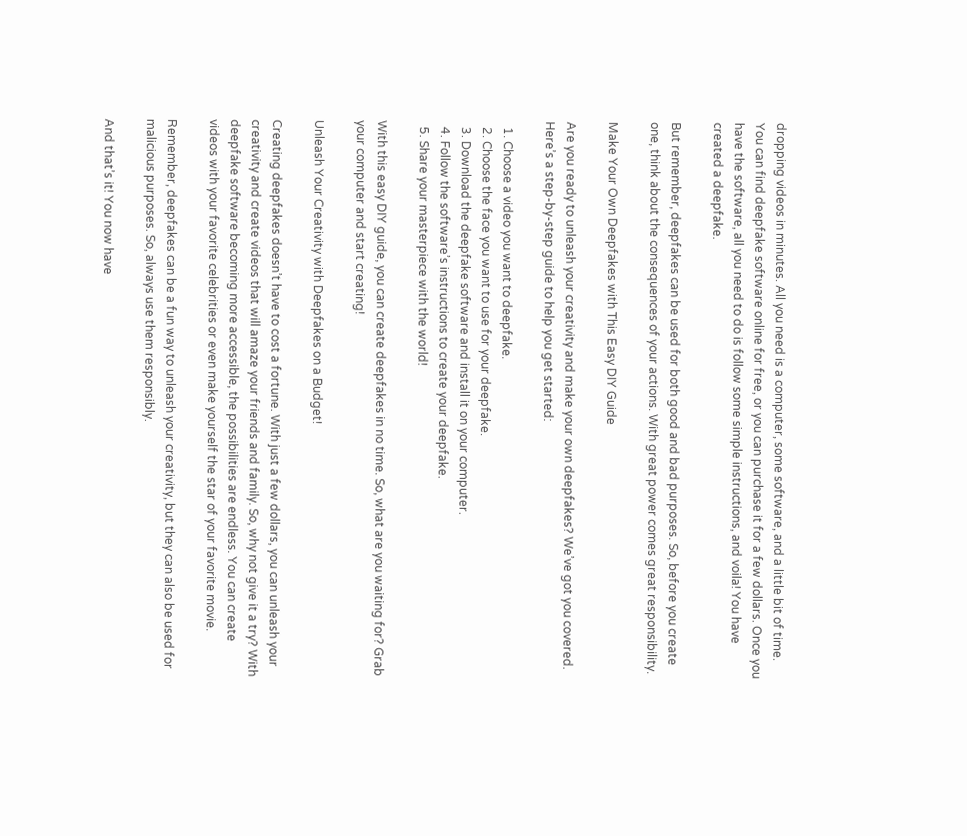dropping videos in minutes. All you need is a computer, some software, and a little bit of time. You can find deepfake software online for free, or you can purchase it for a few dollars. Once you have the software, all you need to do is follow some simple instructions, and voila! You have created a deepfake.

But remember, deepfakes can be used for both good and bad purposes. So, before you create one, think about the consequences of your actions. With great power comes great responsibility.

Make Your Own Deepfakes with This Easy DIY Guide

Are you ready to unleash your creativity and make your own deepfakes? We’ve got you covered. Here’s a step-by-step guide to help you get started:

  1. Choose a video you want to deepfake.
  2. Choose the face you want to use for your deepfake.
  3. Download the deepfake software and install it on your computer.
  4. Follow the software’s instructions to create your deepfake.
  5. Share your masterpiece with the world!

With this easy DIY guide, you can create deepfakes in no time. So, what are you waiting for? Grab your computer and start creating!

Unleash Your Creativity with Deepfakes on a Budget!

Creating deepfakes doesn’t have to cost a fortune. With just a few dollars, you can unleash your creativity and create videos that will amaze your friends and family. So, why not give it a try? With deepfake software becoming more accessible, the possibilities are endless. You can create videos with your favorite celebrities or even make yourself the star of your favorite movie.

Remember, deepfakes can be a fun way to unleash your creativity, but they can also be used for malicious purposes. So, always use them responsibly.

And that’s it! You now have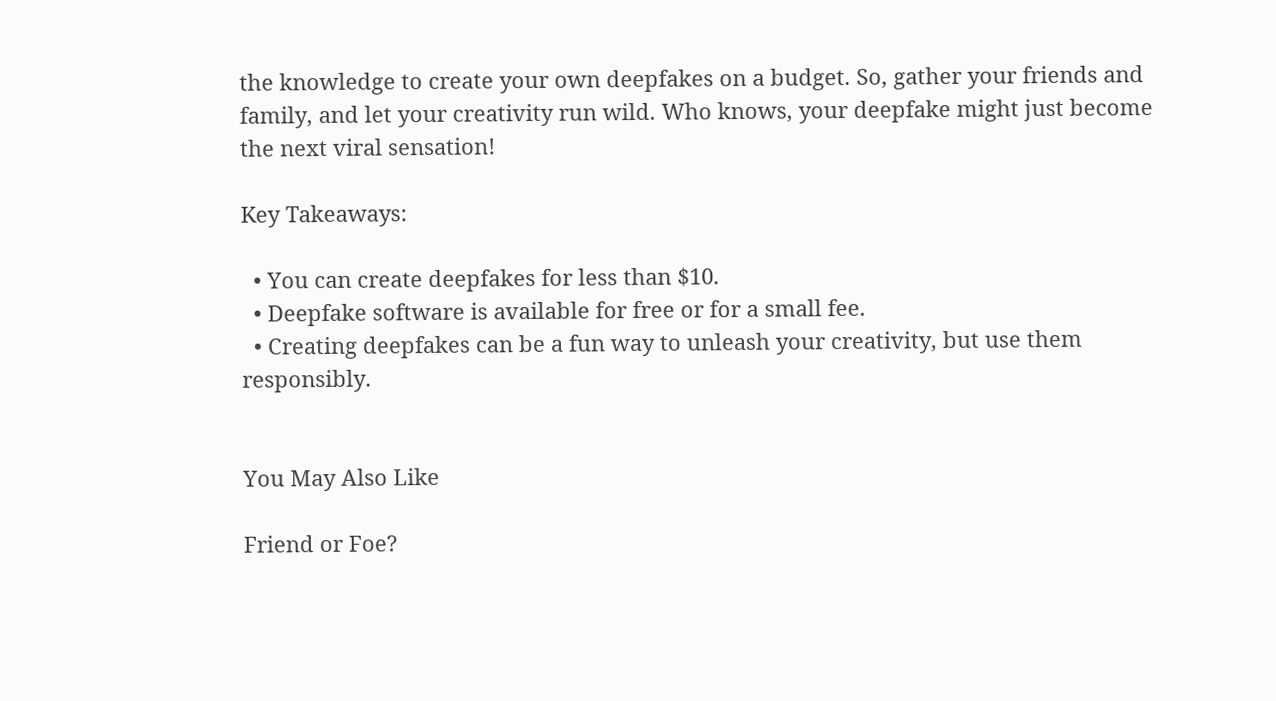the knowledge to create your own deepfakes on a budget. So, gather your friends and family, and let your creativity run wild. Who knows, your deepfake might just become the next viral sensation!

Key Takeaways:

  • You can create deepfakes for less than $10.
  • Deepfake software is available for free or for a small fee.
  • Creating deepfakes can be a fun way to unleash your creativity, but use them responsibly.


You May Also Like

Friend or Foe?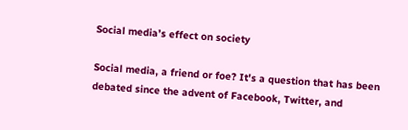Social media’s effect on society

Social media, a friend or foe? It's a question that has been debated since the advent of Facebook, Twitter, and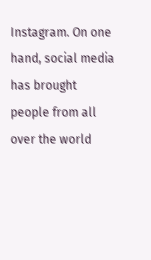Instagram. On one hand, social media has brought people from all over the world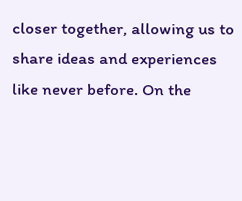closer together, allowing us to share ideas and experiences like never before. On the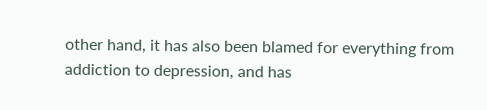other hand, it has also been blamed for everything from addiction to depression, and has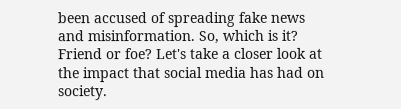been accused of spreading fake news and misinformation. So, which is it? Friend or foe? Let's take a closer look at the impact that social media has had on society.